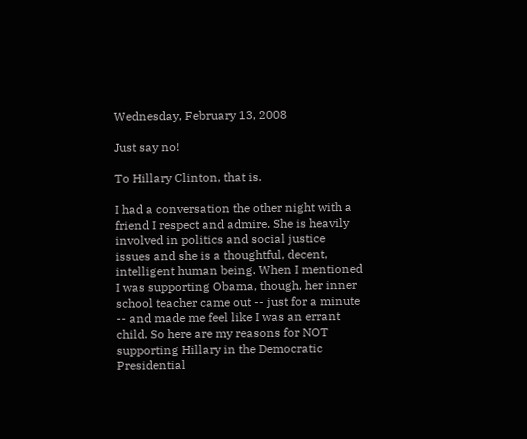Wednesday, February 13, 2008

Just say no!

To Hillary Clinton, that is.

I had a conversation the other night with a friend I respect and admire. She is heavily involved in politics and social justice issues and she is a thoughtful, decent, intelligent human being. When I mentioned I was supporting Obama, though, her inner school teacher came out -- just for a minute -- and made me feel like I was an errant child. So here are my reasons for NOT supporting Hillary in the Democratic Presidential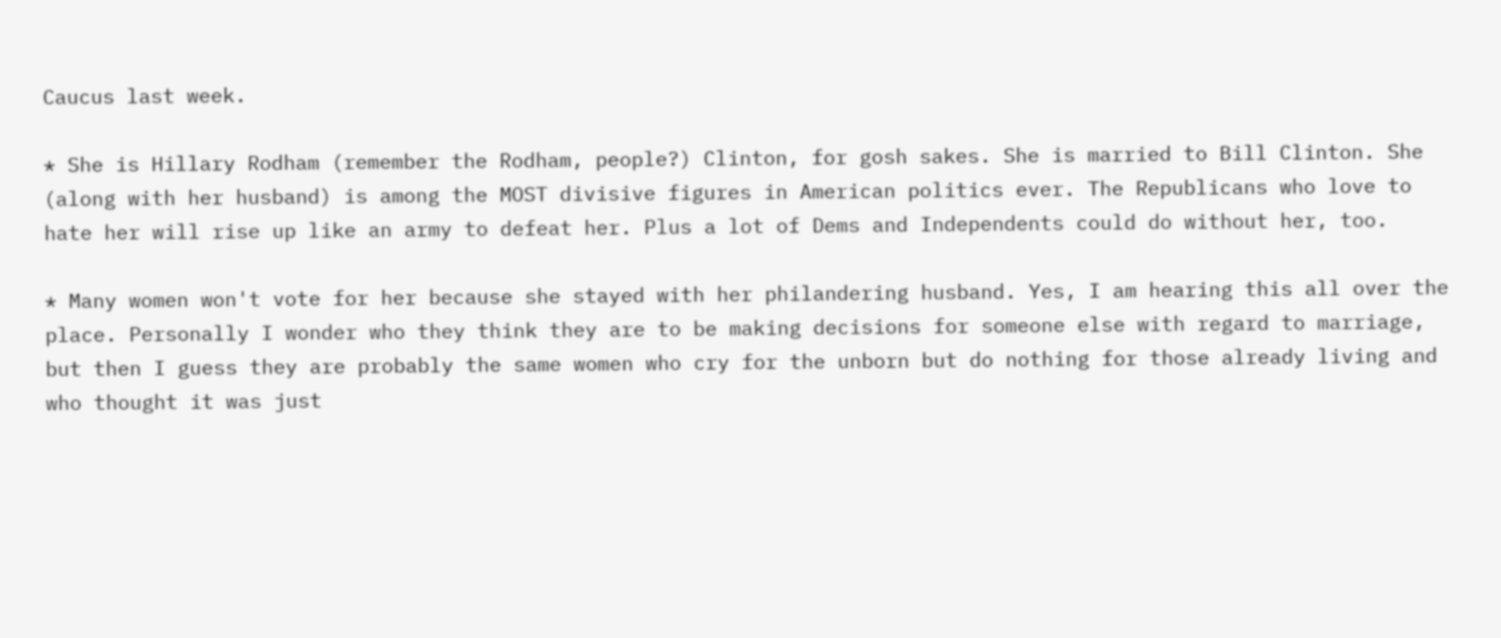Caucus last week.

* She is Hillary Rodham (remember the Rodham, people?) Clinton, for gosh sakes. She is married to Bill Clinton. She (along with her husband) is among the MOST divisive figures in American politics ever. The Republicans who love to hate her will rise up like an army to defeat her. Plus a lot of Dems and Independents could do without her, too.

* Many women won't vote for her because she stayed with her philandering husband. Yes, I am hearing this all over the place. Personally I wonder who they think they are to be making decisions for someone else with regard to marriage, but then I guess they are probably the same women who cry for the unborn but do nothing for those already living and who thought it was just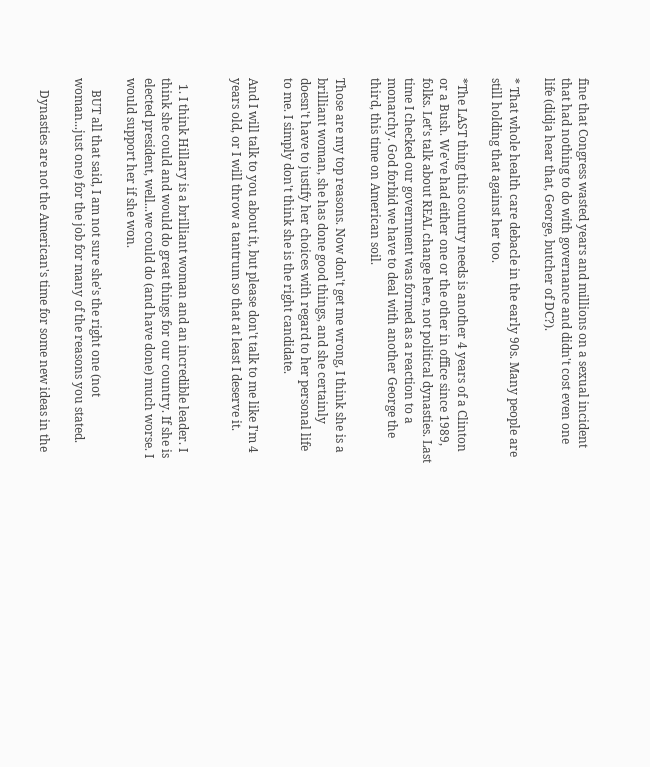fine that Congress wasted years and millions on a sexual incident that had nothing to do with governance and didn't cost even one life (didja hear that, George, butcher of DC?).

* That whole health care debacle in the early 90s. Many people are still holding that against her too.

*The LAST thing this country needs is another 4 years of a Clinton or a Bush. We've had either one or the other in office since 1989, folks. Let's talk about REAL change here, not political dynasties. Last time I checked our government was formed as a reaction to a monarchy. God forbid we have to deal with another George the third, this time on American soil.

Those are my top reasons. Now don't get me wrong, I think she is a brilliant woman, she has done good things, and she certainly doesn't have to justify her choices with regard to her personal life to me. I simply don't think she is the right candidate.

And I will talk to you about it, but please don't talk to me like I'm 4 years old, or I will throw a tantrum so that at least I deserve it.


  1. I think Hillary is a brilliant woman and an incredible leader. I think she could and would do great things for our country. If she is elected president, well...we could do (and have done) much worse. I would support her if she won.

    BUT all that said, I am not sure she's the right one (not woman...just one) for the job for many of the reasons you stated.

    Dynasties are not the American's time for some new ideas in the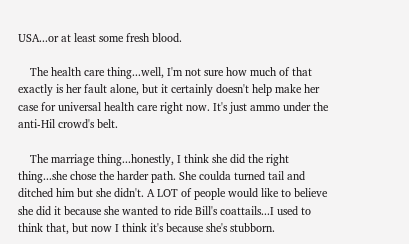USA...or at least some fresh blood.

    The health care thing...well, I'm not sure how much of that exactly is her fault alone, but it certainly doesn't help make her case for universal health care right now. It's just ammo under the anti-Hil crowd's belt.

    The marriage thing...honestly, I think she did the right thing...she chose the harder path. She coulda turned tail and ditched him but she didn't. A LOT of people would like to believe she did it because she wanted to ride Bill's coattails...I used to think that, but now I think it's because she's stubborn.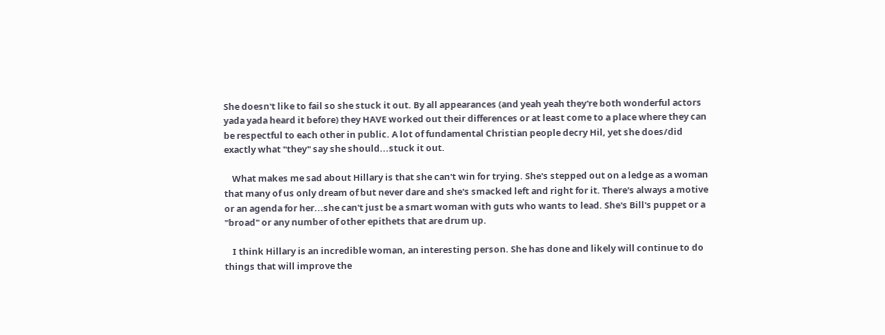She doesn't like to fail so she stuck it out. By all appearances (and yeah yeah they're both wonderful actors yada yada heard it before) they HAVE worked out their differences or at least come to a place where they can be respectful to each other in public. A lot of fundamental Christian people decry Hil, yet she does/did exactly what "they" say she should...stuck it out.

    What makes me sad about Hillary is that she can't win for trying. She's stepped out on a ledge as a woman that many of us only dream of but never dare and she's smacked left and right for it. There's always a motive or an agenda for her...she can't just be a smart woman with guts who wants to lead. She's Bill's puppet or a "broad" or any number of other epithets that are drum up.

    I think Hillary is an incredible woman, an interesting person. She has done and likely will continue to do things that will improve the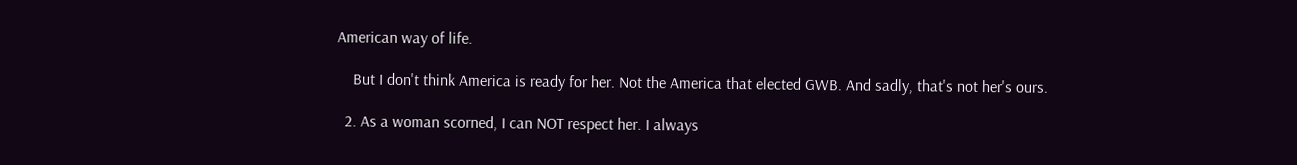American way of life.

    But I don't think America is ready for her. Not the America that elected GWB. And sadly, that's not her's ours.

  2. As a woman scorned, I can NOT respect her. I always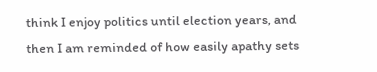think I enjoy politics until election years, and then I am reminded of how easily apathy sets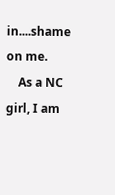in....shame on me.
    As a NC girl, I am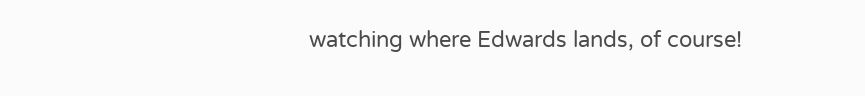watching where Edwards lands, of course!